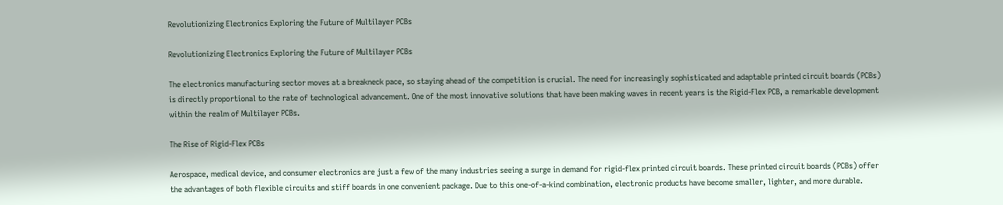Revolutionizing Electronics Exploring the Future of Multilayer PCBs

Revolutionizing Electronics Exploring the Future of Multilayer PCBs

The electronics manufacturing sector moves at a breakneck pace, so staying ahead of the competition is crucial. The need for increasingly sophisticated and adaptable printed circuit boards (PCBs) is directly proportional to the rate of technological advancement. One of the most innovative solutions that have been making waves in recent years is the Rigid-Flex PCB, a remarkable development within the realm of Multilayer PCBs.

The Rise of Rigid-Flex PCBs

Aerospace, medical device, and consumer electronics are just a few of the many industries seeing a surge in demand for rigid-flex printed circuit boards. These printed circuit boards (PCBs) offer the advantages of both flexible circuits and stiff boards in one convenient package. Due to this one-of-a-kind combination, electronic products have become smaller, lighter, and more durable.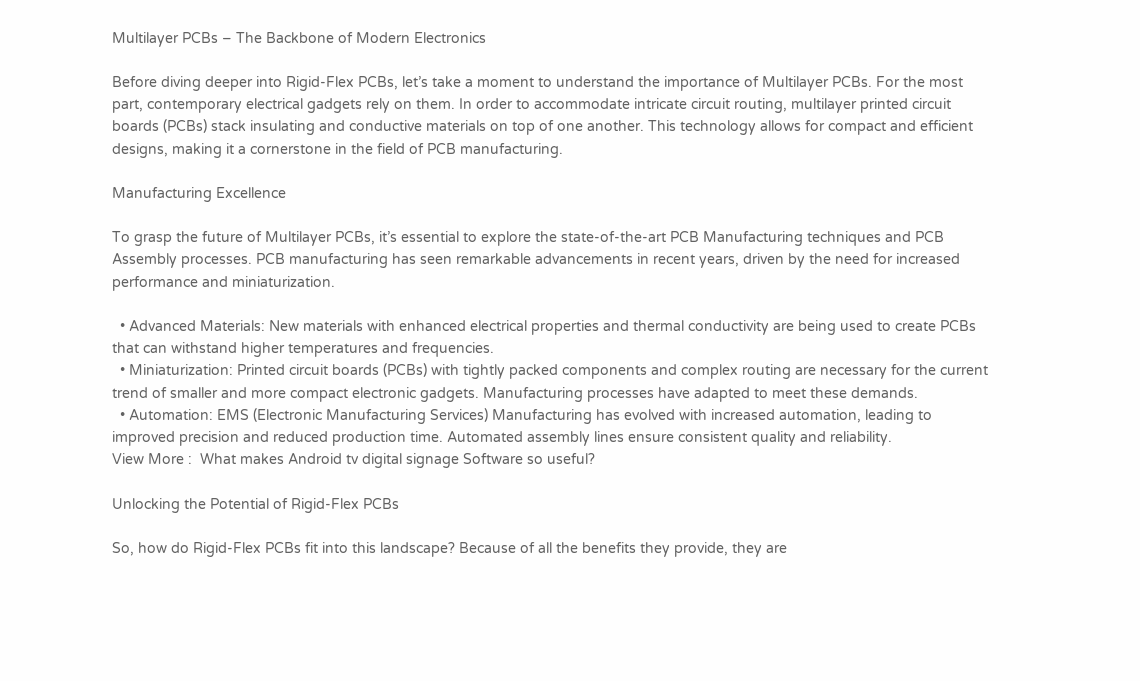Multilayer PCBs – The Backbone of Modern Electronics

Before diving deeper into Rigid-Flex PCBs, let’s take a moment to understand the importance of Multilayer PCBs. For the most part, contemporary electrical gadgets rely on them. In order to accommodate intricate circuit routing, multilayer printed circuit boards (PCBs) stack insulating and conductive materials on top of one another. This technology allows for compact and efficient designs, making it a cornerstone in the field of PCB manufacturing.

Manufacturing Excellence

To grasp the future of Multilayer PCBs, it’s essential to explore the state-of-the-art PCB Manufacturing techniques and PCB Assembly processes. PCB manufacturing has seen remarkable advancements in recent years, driven by the need for increased performance and miniaturization.

  • Advanced Materials: New materials with enhanced electrical properties and thermal conductivity are being used to create PCBs that can withstand higher temperatures and frequencies.
  • Miniaturization: Printed circuit boards (PCBs) with tightly packed components and complex routing are necessary for the current trend of smaller and more compact electronic gadgets. Manufacturing processes have adapted to meet these demands.
  • Automation: EMS (Electronic Manufacturing Services) Manufacturing has evolved with increased automation, leading to improved precision and reduced production time. Automated assembly lines ensure consistent quality and reliability.
View More :  What makes Android tv digital signage Software so useful?

Unlocking the Potential of Rigid-Flex PCBs

So, how do Rigid-Flex PCBs fit into this landscape? Because of all the benefits they provide, they are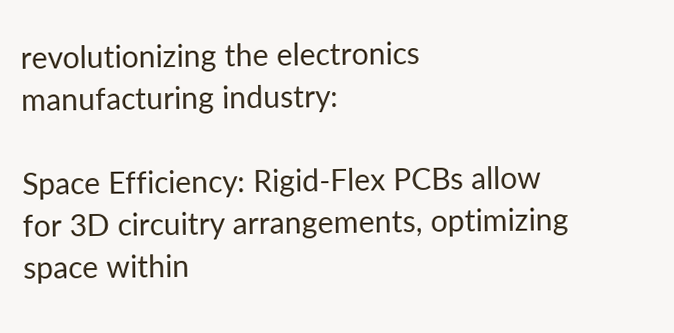revolutionizing the electronics manufacturing industry:

Space Efficiency: Rigid-Flex PCBs allow for 3D circuitry arrangements, optimizing space within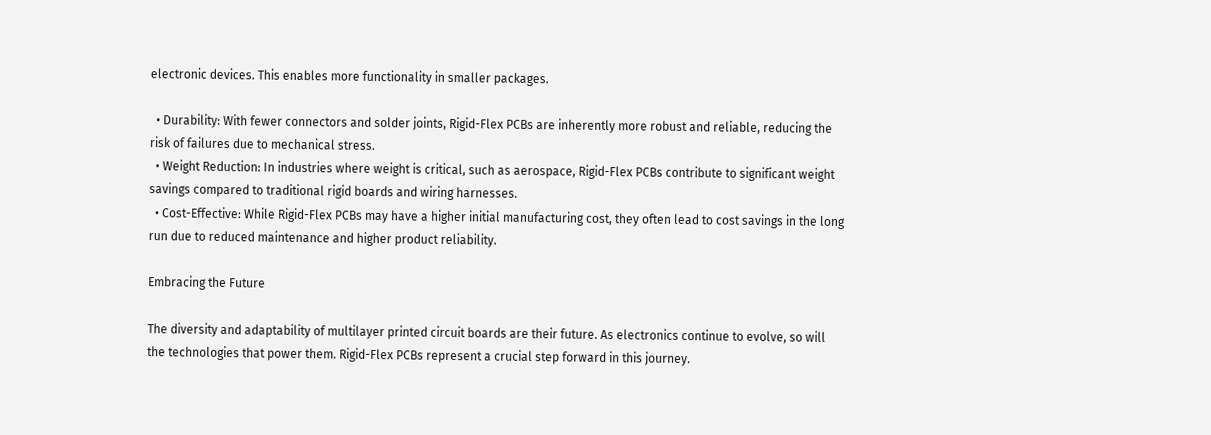electronic devices. This enables more functionality in smaller packages.

  • Durability: With fewer connectors and solder joints, Rigid-Flex PCBs are inherently more robust and reliable, reducing the risk of failures due to mechanical stress.
  • Weight Reduction: In industries where weight is critical, such as aerospace, Rigid-Flex PCBs contribute to significant weight savings compared to traditional rigid boards and wiring harnesses.
  • Cost-Effective: While Rigid-Flex PCBs may have a higher initial manufacturing cost, they often lead to cost savings in the long run due to reduced maintenance and higher product reliability.

Embracing the Future

The diversity and adaptability of multilayer printed circuit boards are their future. As electronics continue to evolve, so will the technologies that power them. Rigid-Flex PCBs represent a crucial step forward in this journey.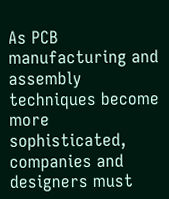As PCB manufacturing and assembly techniques become more sophisticated, companies and designers must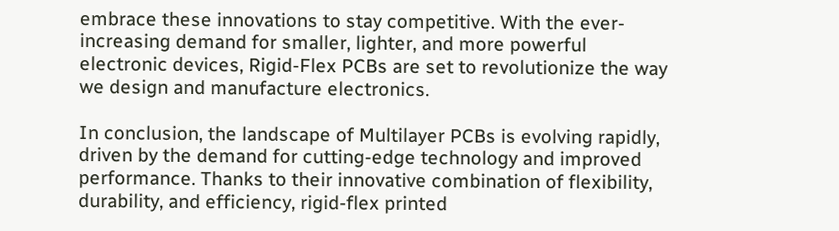embrace these innovations to stay competitive. With the ever-increasing demand for smaller, lighter, and more powerful electronic devices, Rigid-Flex PCBs are set to revolutionize the way we design and manufacture electronics.

In conclusion, the landscape of Multilayer PCBs is evolving rapidly, driven by the demand for cutting-edge technology and improved performance. Thanks to their innovative combination of flexibility, durability, and efficiency, rigid-flex printed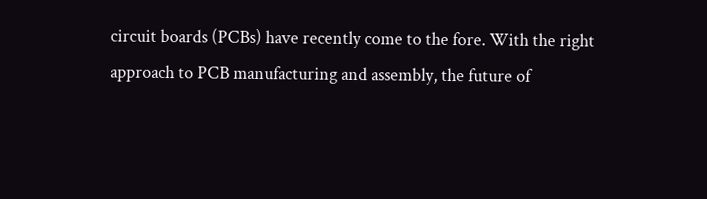circuit boards (PCBs) have recently come to the fore. With the right approach to PCB manufacturing and assembly, the future of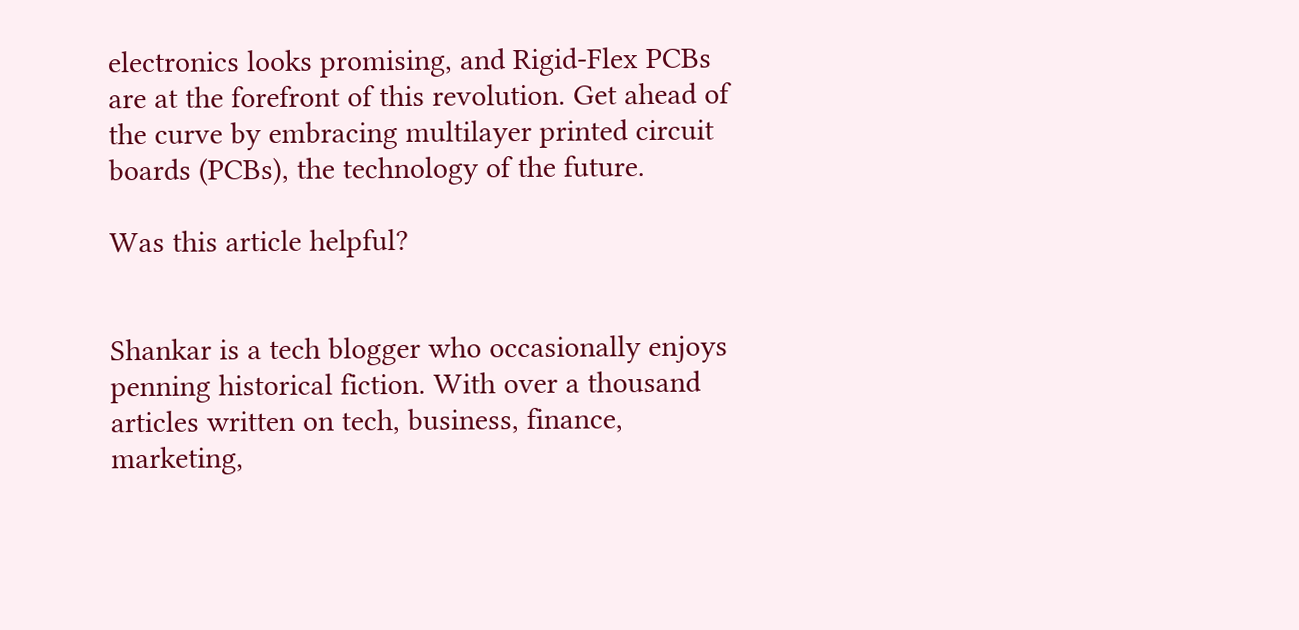electronics looks promising, and Rigid-Flex PCBs are at the forefront of this revolution. Get ahead of the curve by embracing multilayer printed circuit boards (PCBs), the technology of the future.

Was this article helpful?


Shankar is a tech blogger who occasionally enjoys penning historical fiction. With over a thousand articles written on tech, business, finance, marketing,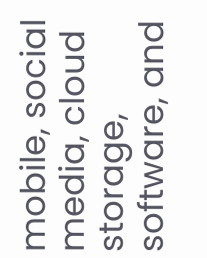mobile, social media, cloud storage, software, and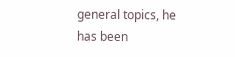general topics, he has been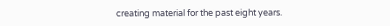creating material for the past eight years.